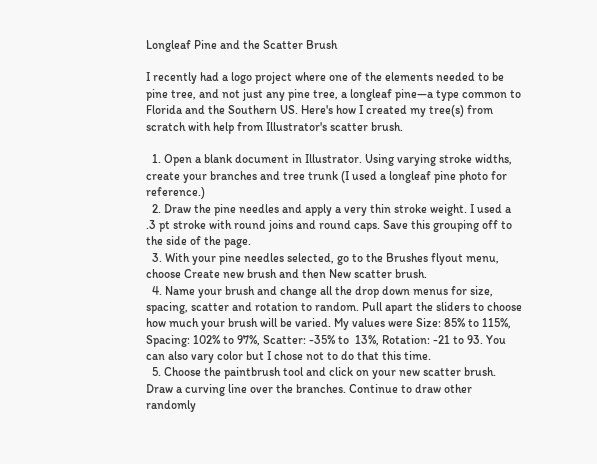Longleaf Pine and the Scatter Brush

I recently had a logo project where one of the elements needed to be pine tree, and not just any pine tree, a longleaf pine—a type common to Florida and the Southern US. Here's how I created my tree(s) from scratch with help from Illustrator's scatter brush.

  1. Open a blank document in Illustrator. Using varying stroke widths, create your branches and tree trunk (I used a longleaf pine photo for reference.)
  2. Draw the pine needles and apply a very thin stroke weight. I used a .3 pt stroke with round joins and round caps. Save this grouping off to the side of the page.
  3. With your pine needles selected, go to the Brushes flyout menu, choose Create new brush and then New scatter brush.
  4. Name your brush and change all the drop down menus for size, spacing, scatter and rotation to random. Pull apart the sliders to choose how much your brush will be varied. My values were Size: 85% to 115%, Spacing: 102% to 97%, Scatter: -35% to  13%, Rotation: -21 to 93. You can also vary color but I chose not to do that this time.
  5. Choose the paintbrush tool and click on your new scatter brush. Draw a curving line over the branches. Continue to draw other randomly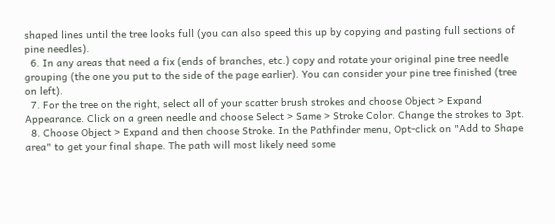shaped lines until the tree looks full (you can also speed this up by copying and pasting full sections of pine needles).
  6. In any areas that need a fix (ends of branches, etc.) copy and rotate your original pine tree needle grouping (the one you put to the side of the page earlier). You can consider your pine tree finished (tree on left).
  7. For the tree on the right, select all of your scatter brush strokes and choose Object > Expand Appearance. Click on a green needle and choose Select > Same > Stroke Color. Change the strokes to 3pt.
  8. Choose Object > Expand and then choose Stroke. In the Pathfinder menu, Opt-click on "Add to Shape area" to get your final shape. The path will most likely need some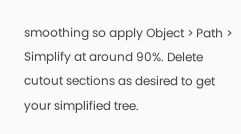smoothing so apply Object > Path > Simplify at around 90%. Delete cutout sections as desired to get your simplified tree.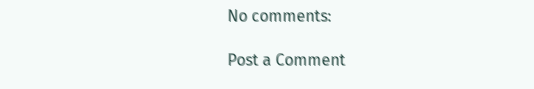No comments:

Post a Comment